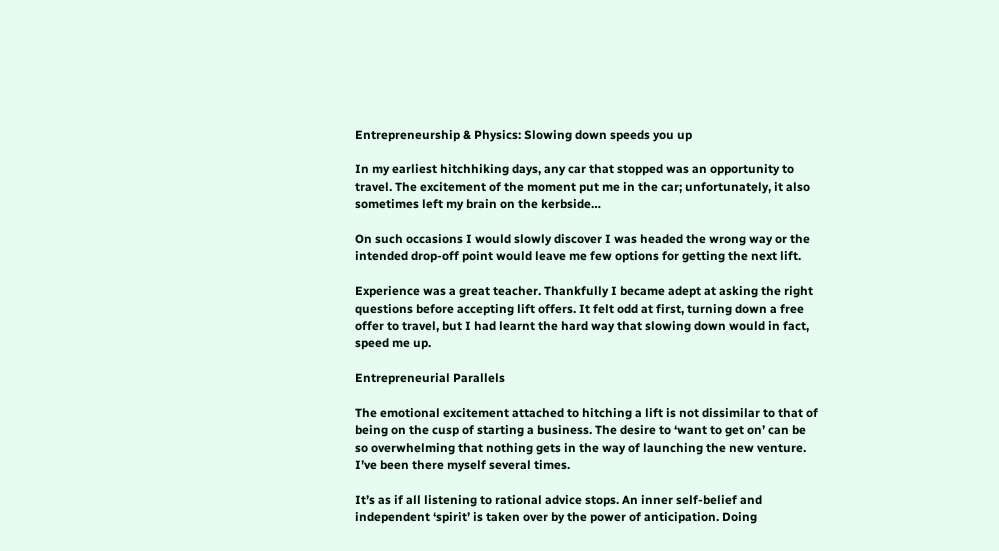Entrepreneurship & Physics: Slowing down speeds you up

In my earliest hitchhiking days, any car that stopped was an opportunity to travel. The excitement of the moment put me in the car; unfortunately, it also sometimes left my brain on the kerbside…

On such occasions I would slowly discover I was headed the wrong way or the intended drop-off point would leave me few options for getting the next lift.

Experience was a great teacher. Thankfully I became adept at asking the right questions before accepting lift offers. It felt odd at first, turning down a free offer to travel, but I had learnt the hard way that slowing down would in fact, speed me up.

Entrepreneurial Parallels

The emotional excitement attached to hitching a lift is not dissimilar to that of being on the cusp of starting a business. The desire to ‘want to get on’ can be so overwhelming that nothing gets in the way of launching the new venture. I’ve been there myself several times.

It’s as if all listening to rational advice stops. An inner self-belief and independent ‘spirit’ is taken over by the power of anticipation. Doing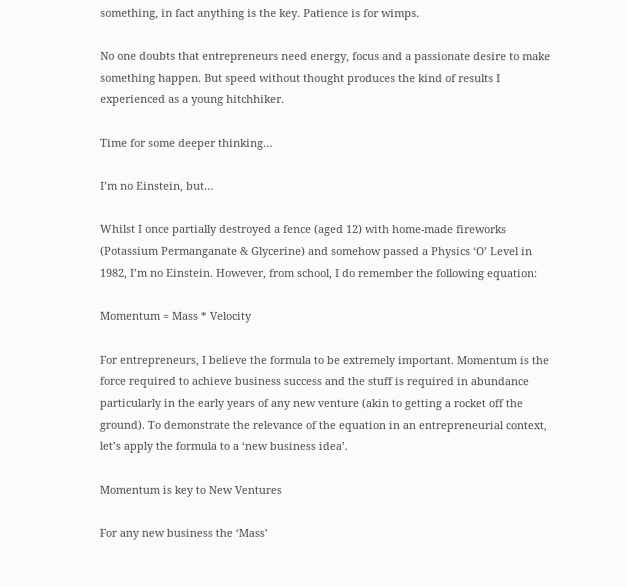something, in fact anything is the key. Patience is for wimps.

No one doubts that entrepreneurs need energy, focus and a passionate desire to make something happen. But speed without thought produces the kind of results I experienced as a young hitchhiker.

Time for some deeper thinking…

I’m no Einstein, but…

Whilst I once partially destroyed a fence (aged 12) with home-made fireworks (Potassium Permanganate & Glycerine) and somehow passed a Physics ‘O’ Level in 1982, I’m no Einstein. However, from school, I do remember the following equation:

Momentum = Mass * Velocity

For entrepreneurs, I believe the formula to be extremely important. Momentum is the force required to achieve business success and the stuff is required in abundance particularly in the early years of any new venture (akin to getting a rocket off the ground). To demonstrate the relevance of the equation in an entrepreneurial context, let’s apply the formula to a ‘new business idea’.

Momentum is key to New Ventures

For any new business the ‘Mass’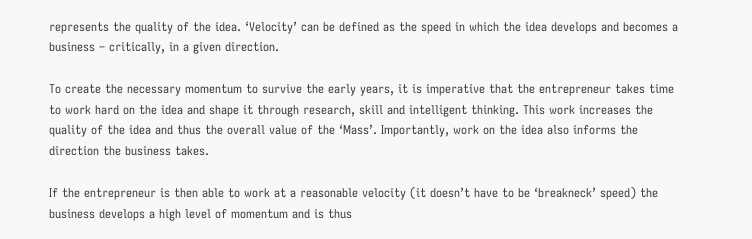represents the quality of the idea. ‘Velocity’ can be defined as the speed in which the idea develops and becomes a business – critically, in a given direction.

To create the necessary momentum to survive the early years, it is imperative that the entrepreneur takes time to work hard on the idea and shape it through research, skill and intelligent thinking. This work increases the quality of the idea and thus the overall value of the ‘Mass’. Importantly, work on the idea also informs the direction the business takes.

If the entrepreneur is then able to work at a reasonable velocity (it doesn’t have to be ‘breakneck’ speed) the business develops a high level of momentum and is thus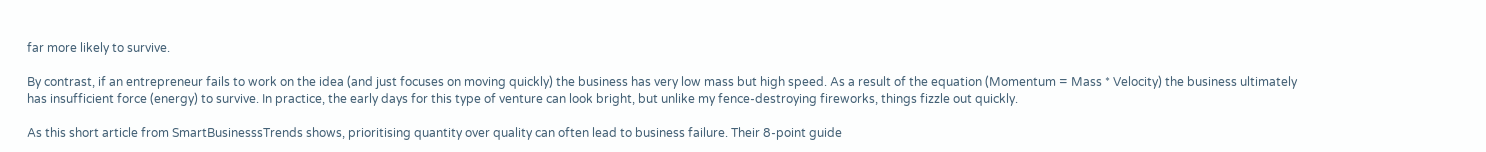far more likely to survive.

By contrast, if an entrepreneur fails to work on the idea (and just focuses on moving quickly) the business has very low mass but high speed. As a result of the equation (Momentum = Mass * Velocity) the business ultimately has insufficient force (energy) to survive. In practice, the early days for this type of venture can look bright, but unlike my fence-destroying fireworks, things fizzle out quickly.

As this short article from SmartBusinesssTrends shows, prioritising quantity over quality can often lead to business failure. Their 8-point guide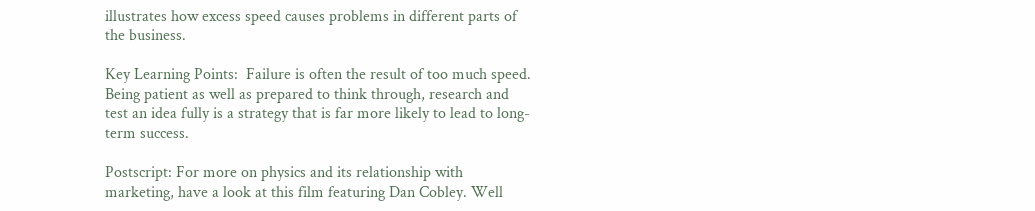illustrates how excess speed causes problems in different parts of the business.

Key Learning Points:  Failure is often the result of too much speed. Being patient as well as prepared to think through, research and test an idea fully is a strategy that is far more likely to lead to long-term success.

Postscript: For more on physics and its relationship with marketing, have a look at this film featuring Dan Cobley. Well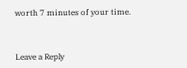worth 7 minutes of your time.



Leave a Reply